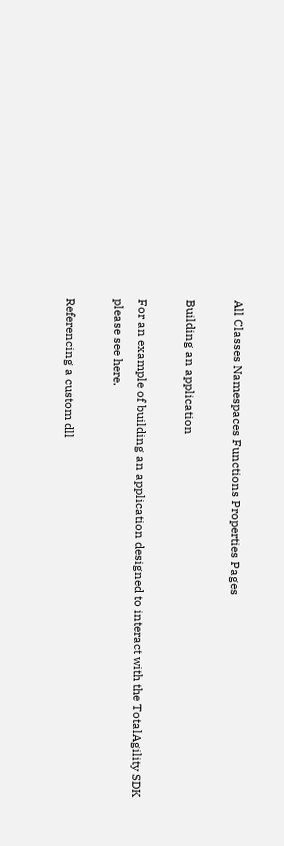All Classes Namespaces Functions Properties Pages

Building an application

For an example of building an application designed to interact with the TotalAgility SDK please see here.

Referencing a custom dll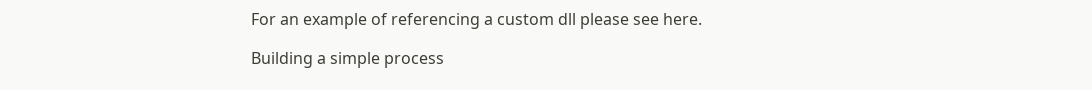For an example of referencing a custom dll please see here.

Building a simple process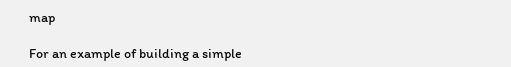map

For an example of building a simple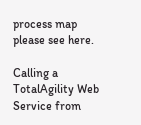process map please see here.

Calling a TotalAgility Web Service from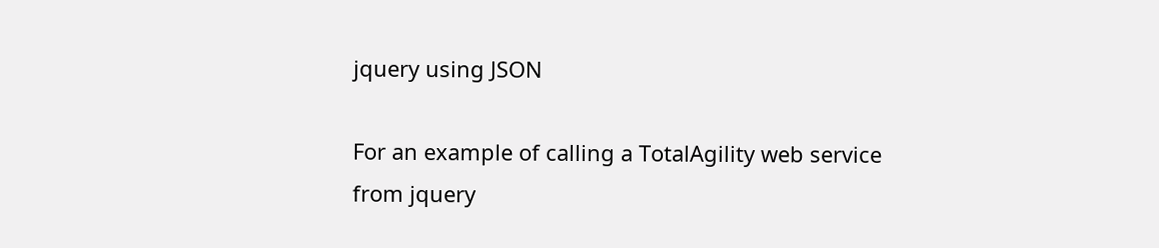jquery using JSON

For an example of calling a TotalAgility web service from jquery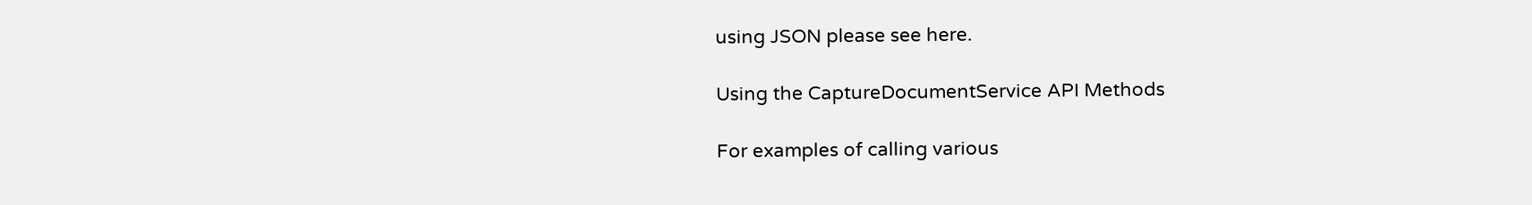using JSON please see here.

Using the CaptureDocumentService API Methods

For examples of calling various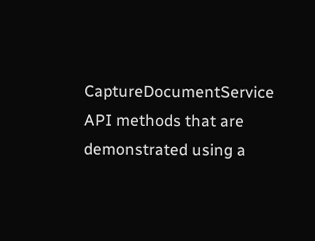CaptureDocumentService API methods that are demonstrated using a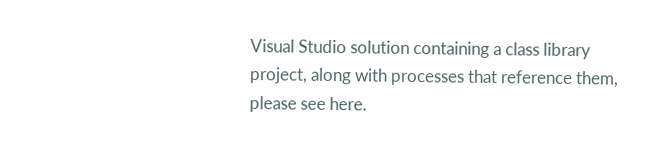Visual Studio solution containing a class library project, along with processes that reference them, please see here.